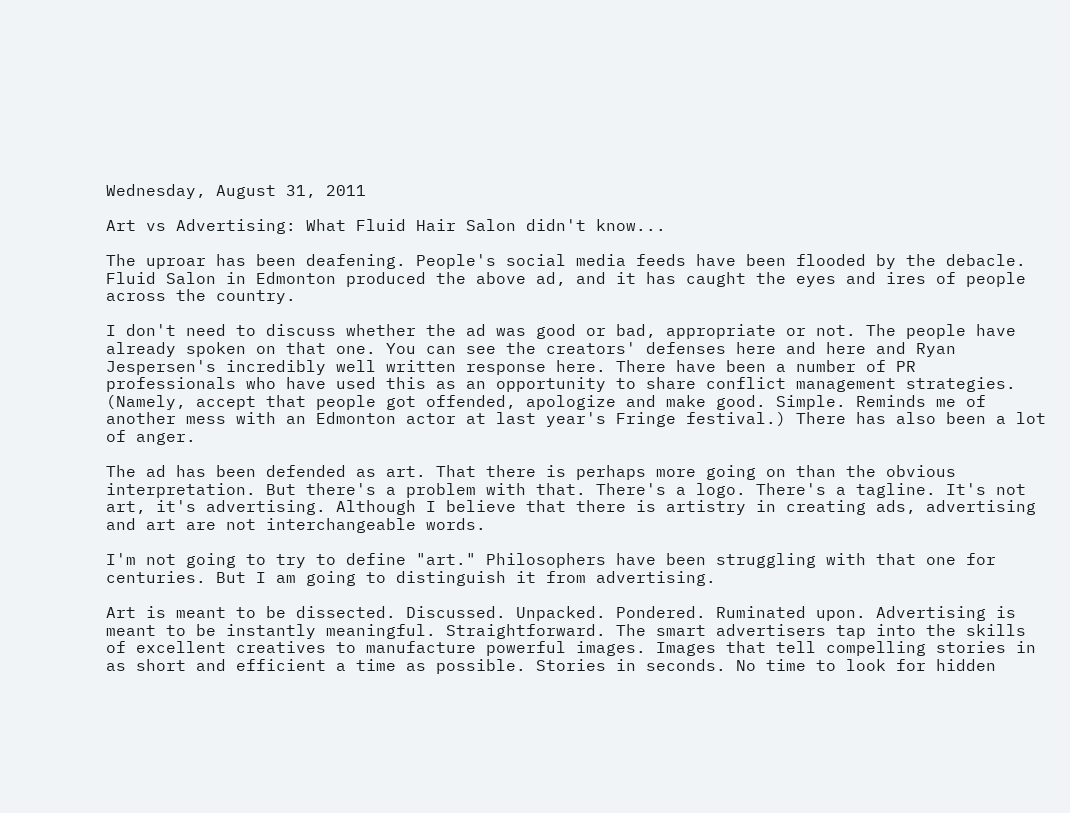Wednesday, August 31, 2011

Art vs Advertising: What Fluid Hair Salon didn't know...

The uproar has been deafening. People's social media feeds have been flooded by the debacle. Fluid Salon in Edmonton produced the above ad, and it has caught the eyes and ires of people across the country.

I don't need to discuss whether the ad was good or bad, appropriate or not. The people have already spoken on that one. You can see the creators' defenses here and here and Ryan Jespersen's incredibly well written response here. There have been a number of PR professionals who have used this as an opportunity to share conflict management strategies. (Namely, accept that people got offended, apologize and make good. Simple. Reminds me of another mess with an Edmonton actor at last year's Fringe festival.) There has also been a lot of anger.

The ad has been defended as art. That there is perhaps more going on than the obvious interpretation. But there's a problem with that. There's a logo. There's a tagline. It's not art, it's advertising. Although I believe that there is artistry in creating ads, advertising and art are not interchangeable words.

I'm not going to try to define "art." Philosophers have been struggling with that one for centuries. But I am going to distinguish it from advertising.

Art is meant to be dissected. Discussed. Unpacked. Pondered. Ruminated upon. Advertising is meant to be instantly meaningful. Straightforward. The smart advertisers tap into the skills of excellent creatives to manufacture powerful images. Images that tell compelling stories in as short and efficient a time as possible. Stories in seconds. No time to look for hidden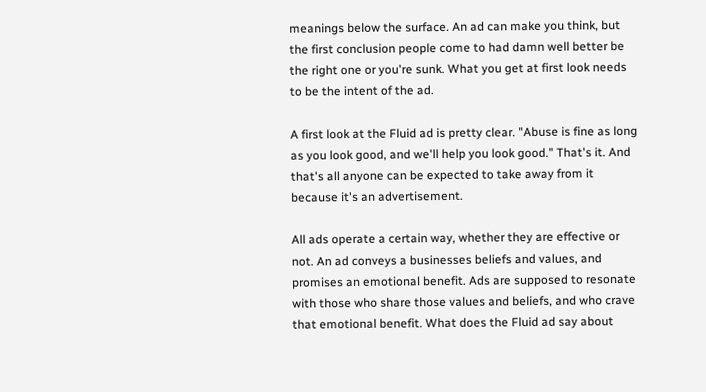meanings below the surface. An ad can make you think, but the first conclusion people come to had damn well better be the right one or you're sunk. What you get at first look needs to be the intent of the ad.

A first look at the Fluid ad is pretty clear. "Abuse is fine as long as you look good, and we'll help you look good." That's it. And that's all anyone can be expected to take away from it because it's an advertisement.

All ads operate a certain way, whether they are effective or not. An ad conveys a businesses beliefs and values, and promises an emotional benefit. Ads are supposed to resonate with those who share those values and beliefs, and who crave that emotional benefit. What does the Fluid ad say about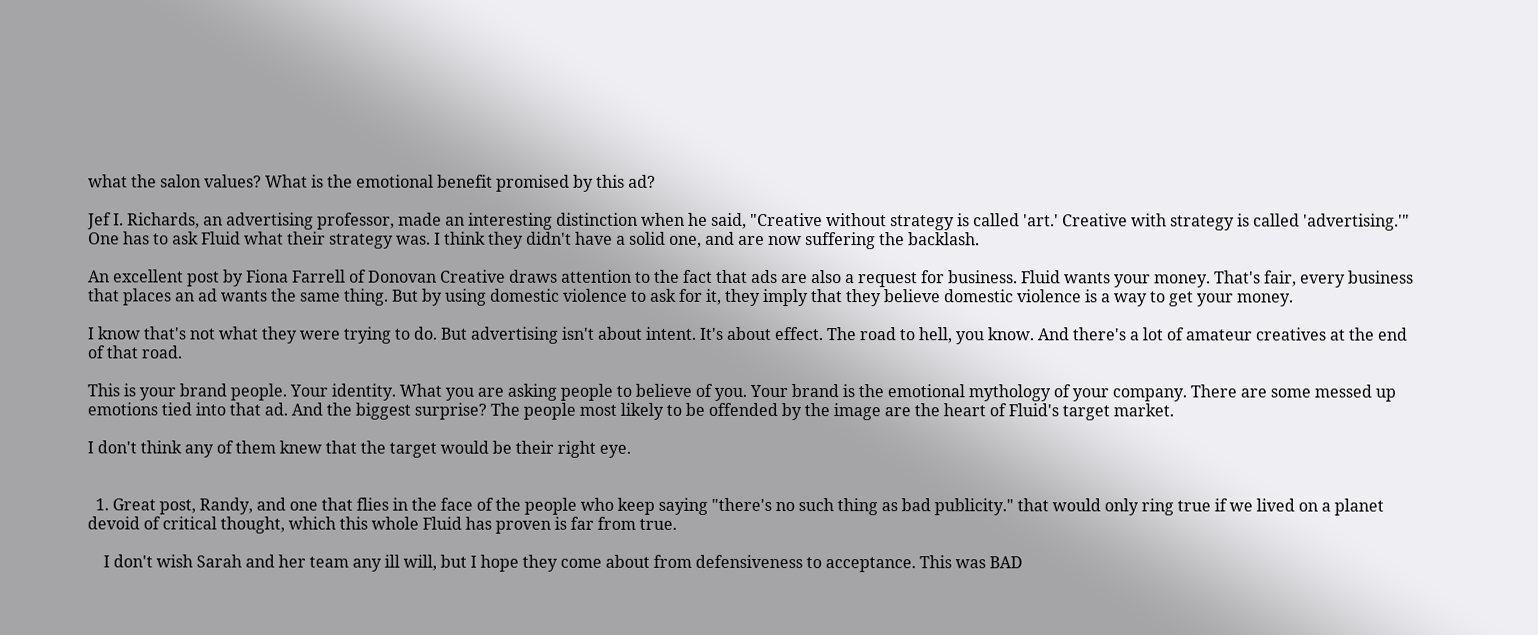what the salon values? What is the emotional benefit promised by this ad?

Jef I. Richards, an advertising professor, made an interesting distinction when he said, "Creative without strategy is called 'art.' Creative with strategy is called 'advertising.'" One has to ask Fluid what their strategy was. I think they didn't have a solid one, and are now suffering the backlash.

An excellent post by Fiona Farrell of Donovan Creative draws attention to the fact that ads are also a request for business. Fluid wants your money. That's fair, every business that places an ad wants the same thing. But by using domestic violence to ask for it, they imply that they believe domestic violence is a way to get your money.

I know that's not what they were trying to do. But advertising isn't about intent. It's about effect. The road to hell, you know. And there's a lot of amateur creatives at the end of that road.

This is your brand people. Your identity. What you are asking people to believe of you. Your brand is the emotional mythology of your company. There are some messed up emotions tied into that ad. And the biggest surprise? The people most likely to be offended by the image are the heart of Fluid's target market.

I don't think any of them knew that the target would be their right eye.


  1. Great post, Randy, and one that flies in the face of the people who keep saying "there's no such thing as bad publicity." that would only ring true if we lived on a planet devoid of critical thought, which this whole Fluid has proven is far from true.

    I don't wish Sarah and her team any ill will, but I hope they come about from defensiveness to acceptance. This was BAD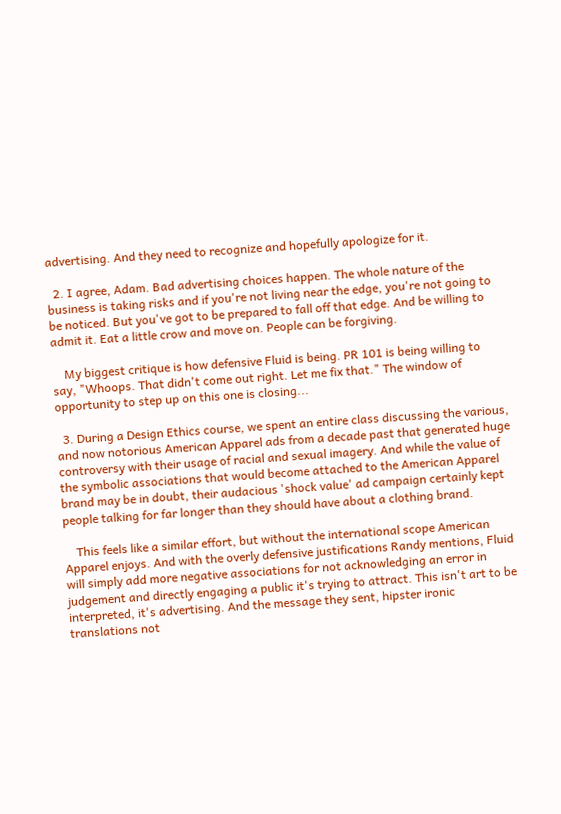advertising. And they need to recognize and hopefully apologize for it.

  2. I agree, Adam. Bad advertising choices happen. The whole nature of the business is taking risks and if you're not living near the edge, you're not going to be noticed. But you've got to be prepared to fall off that edge. And be willing to admit it. Eat a little crow and move on. People can be forgiving.

    My biggest critique is how defensive Fluid is being. PR 101 is being willing to say, "Whoops. That didn't come out right. Let me fix that." The window of opportunity to step up on this one is closing...

  3. During a Design Ethics course, we spent an entire class discussing the various, and now notorious American Apparel ads from a decade past that generated huge controversy with their usage of racial and sexual imagery. And while the value of the symbolic associations that would become attached to the American Apparel brand may be in doubt, their audacious 'shock value' ad campaign certainly kept people talking for far longer than they should have about a clothing brand.

    This feels like a similar effort, but without the international scope American Apparel enjoys. And with the overly defensive justifications Randy mentions, Fluid will simply add more negative associations for not acknowledging an error in judgement and directly engaging a public it's trying to attract. This isn't art to be interpreted, it's advertising. And the message they sent, hipster ironic translations not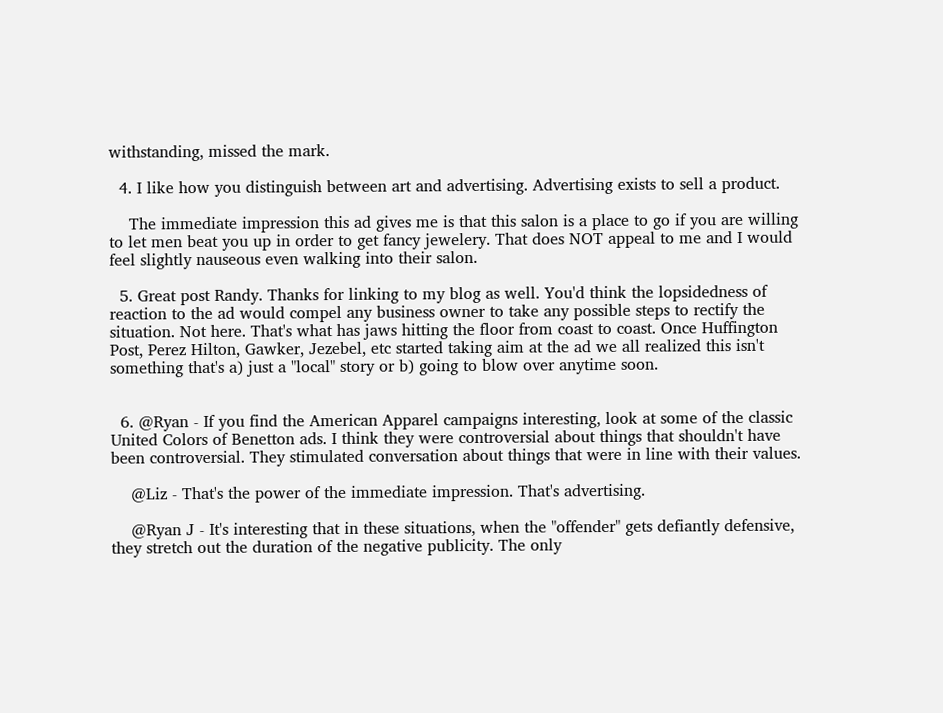withstanding, missed the mark.

  4. I like how you distinguish between art and advertising. Advertising exists to sell a product.

    The immediate impression this ad gives me is that this salon is a place to go if you are willing to let men beat you up in order to get fancy jewelery. That does NOT appeal to me and I would feel slightly nauseous even walking into their salon.

  5. Great post Randy. Thanks for linking to my blog as well. You'd think the lopsidedness of reaction to the ad would compel any business owner to take any possible steps to rectify the situation. Not here. That's what has jaws hitting the floor from coast to coast. Once Huffington Post, Perez Hilton, Gawker, Jezebel, etc started taking aim at the ad we all realized this isn't something that's a) just a "local" story or b) going to blow over anytime soon.


  6. @Ryan - If you find the American Apparel campaigns interesting, look at some of the classic United Colors of Benetton ads. I think they were controversial about things that shouldn't have been controversial. They stimulated conversation about things that were in line with their values.

    @Liz - That's the power of the immediate impression. That's advertising.

    @Ryan J - It's interesting that in these situations, when the "offender" gets defiantly defensive, they stretch out the duration of the negative publicity. The only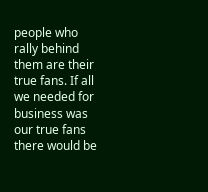people who rally behind them are their true fans. If all we needed for business was our true fans there would be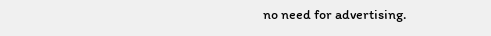no need for advertising.